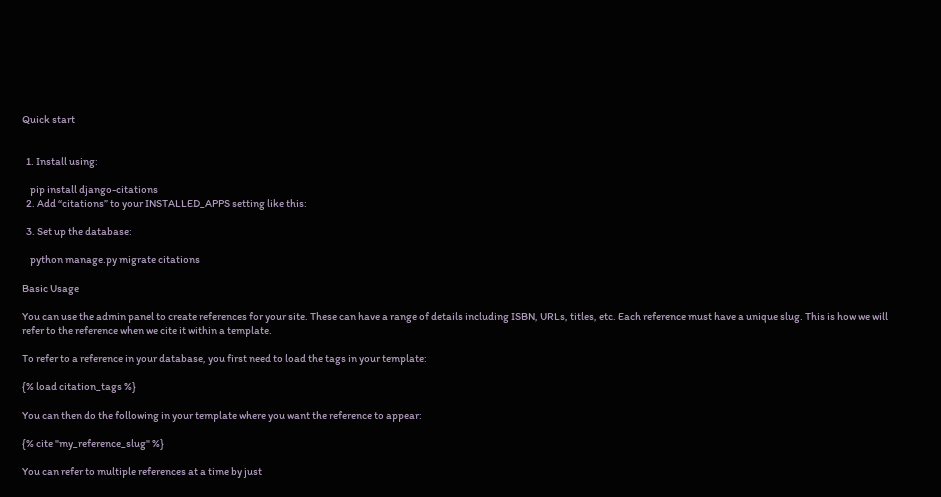Quick start


  1. Install using:

    pip install django-citations
  2. Add “citations” to your INSTALLED_APPS setting like this:

  3. Set up the database:

    python manage.py migrate citations

Basic Usage

You can use the admin panel to create references for your site. These can have a range of details including ISBN, URLs, titles, etc. Each reference must have a unique slug. This is how we will refer to the reference when we cite it within a template.

To refer to a reference in your database, you first need to load the tags in your template:

{% load citation_tags %}

You can then do the following in your template where you want the reference to appear:

{% cite "my_reference_slug" %}

You can refer to multiple references at a time by just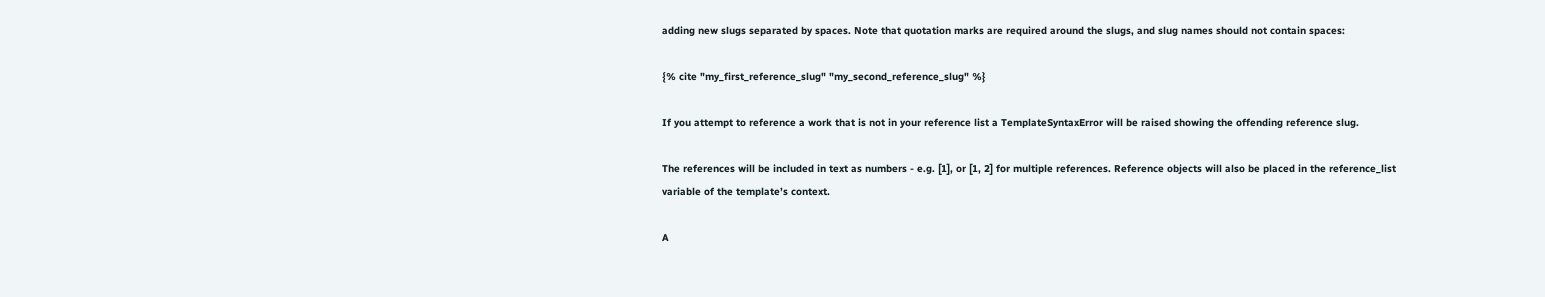adding new slugs separated by spaces. Note that quotation marks are required around the slugs, and slug names should not contain spaces:

{% cite "my_first_reference_slug" "my_second_reference_slug" %}

If you attempt to reference a work that is not in your reference list a TemplateSyntaxError will be raised showing the offending reference slug.

The references will be included in text as numbers - e.g. [1], or [1, 2] for multiple references. Reference objects will also be placed in the reference_list variable of the template’s context.

A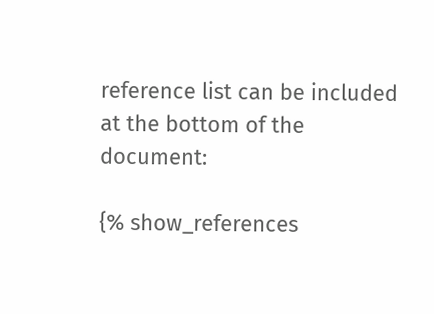reference list can be included at the bottom of the document:

{% show_references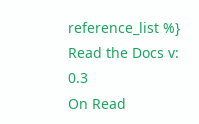reference_list %}
Read the Docs v: 0.3
On Read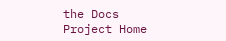the Docs
Project Home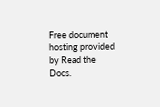Free document hosting provided by Read the Docs.